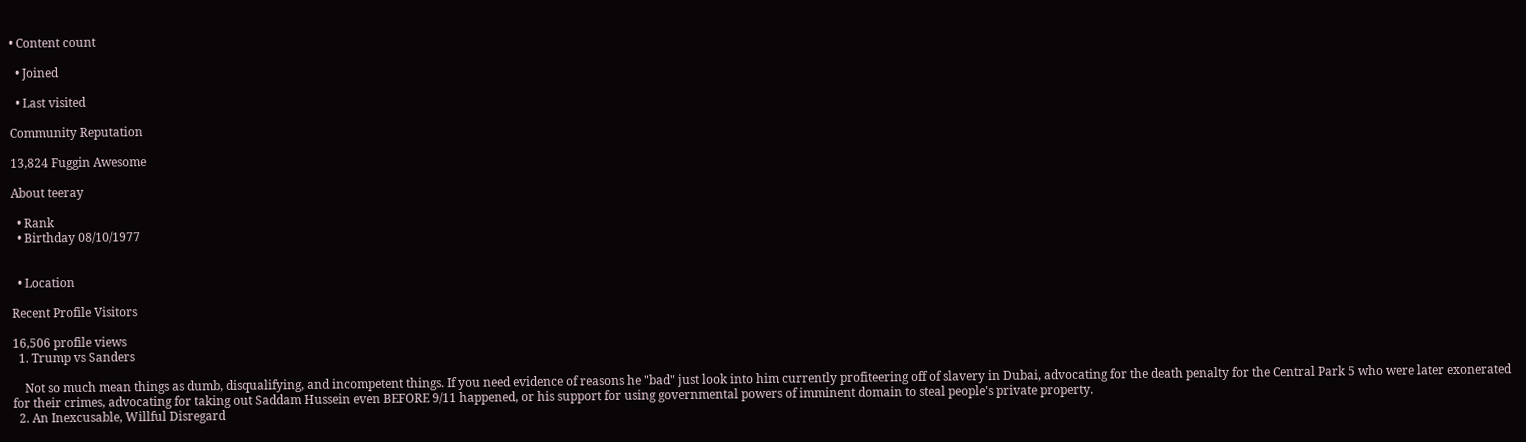• Content count

  • Joined

  • Last visited

Community Reputation

13,824 Fuggin Awesome

About teeray

  • Rank
  • Birthday 08/10/1977


  • Location

Recent Profile Visitors

16,506 profile views
  1. Trump vs Sanders

    Not so much mean things as dumb, disqualifying, and incompetent things. If you need evidence of reasons he "bad" just look into him currently profiteering off of slavery in Dubai, advocating for the death penalty for the Central Park 5 who were later exonerated for their crimes, advocating for taking out Saddam Hussein even BEFORE 9/11 happened, or his support for using governmental powers of imminent domain to steal people's private property.
  2. An Inexcusable, Willful Disregard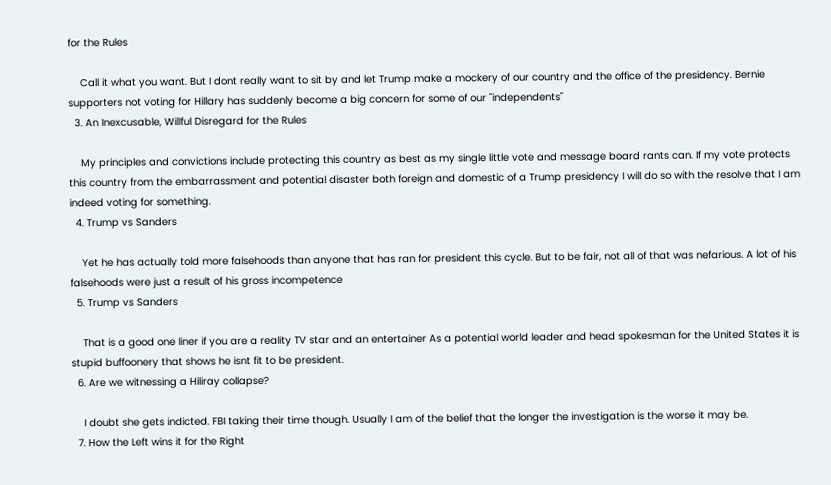for the Rules

    Call it what you want. But I dont really want to sit by and let Trump make a mockery of our country and the office of the presidency. Bernie supporters not voting for Hillary has suddenly become a big concern for some of our "independents"
  3. An Inexcusable, Willful Disregard for the Rules

    My principles and convictions include protecting this country as best as my single little vote and message board rants can. If my vote protects this country from the embarrassment and potential disaster both foreign and domestic of a Trump presidency I will do so with the resolve that I am indeed voting for something.
  4. Trump vs Sanders

    Yet he has actually told more falsehoods than anyone that has ran for president this cycle. But to be fair, not all of that was nefarious. A lot of his falsehoods were just a result of his gross incompetence
  5. Trump vs Sanders

    That is a good one liner if you are a reality TV star and an entertainer As a potential world leader and head spokesman for the United States it is stupid buffoonery that shows he isnt fit to be president.
  6. Are we witnessing a Hiliray collapse?

    I doubt she gets indicted. FBI taking their time though. Usually I am of the belief that the longer the investigation is the worse it may be.
  7. How the Left wins it for the Right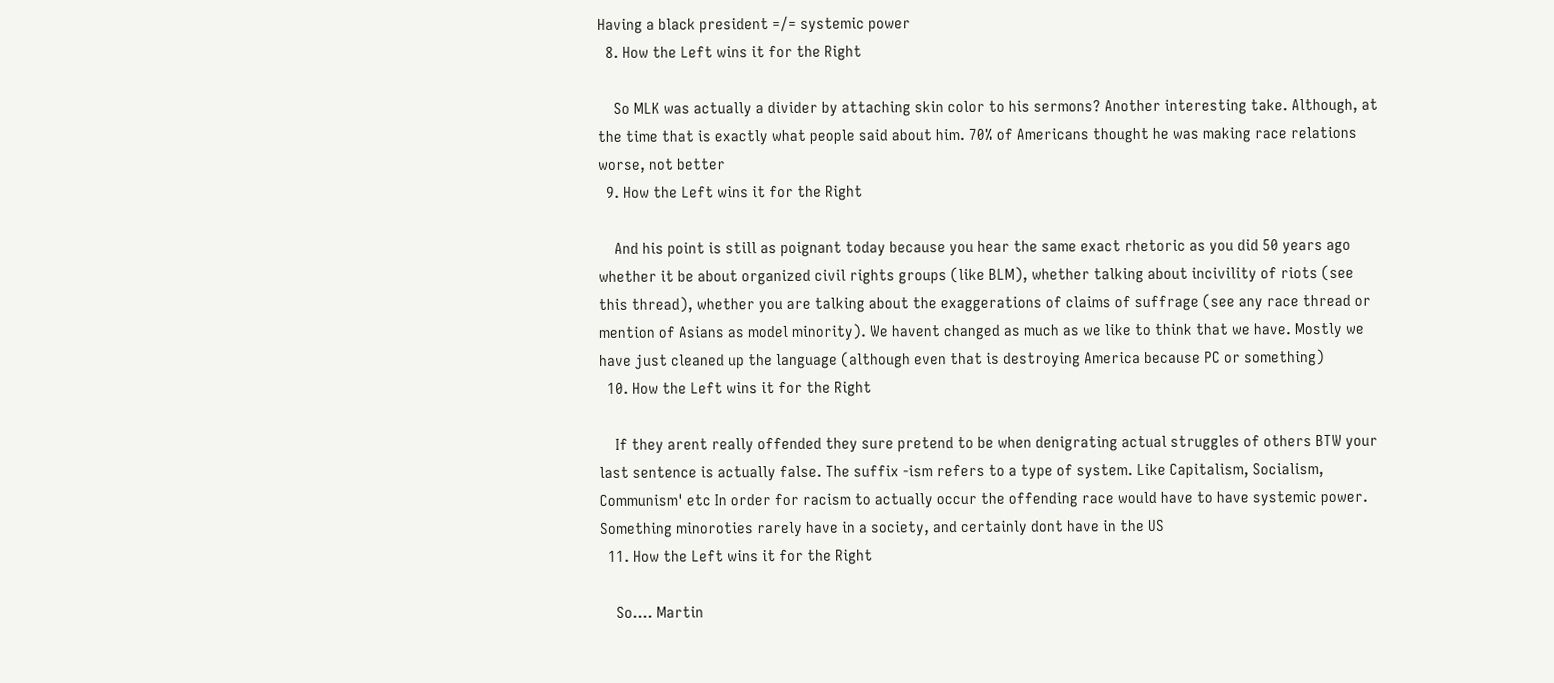Having a black president =/= systemic power
  8. How the Left wins it for the Right

    So MLK was actually a divider by attaching skin color to his sermons? Another interesting take. Although, at the time that is exactly what people said about him. 70% of Americans thought he was making race relations worse, not better
  9. How the Left wins it for the Right

    And his point is still as poignant today because you hear the same exact rhetoric as you did 50 years ago whether it be about organized civil rights groups (like BLM), whether talking about incivility of riots (see this thread), whether you are talking about the exaggerations of claims of suffrage (see any race thread or mention of Asians as model minority). We havent changed as much as we like to think that we have. Mostly we have just cleaned up the language (although even that is destroying America because PC or something)
  10. How the Left wins it for the Right

    If they arent really offended they sure pretend to be when denigrating actual struggles of others BTW your last sentence is actually false. The suffix -ism refers to a type of system. Like Capitalism, Socialism, Communism' etc In order for racism to actually occur the offending race would have to have systemic power. Something minoroties rarely have in a society, and certainly dont have in the US
  11. How the Left wins it for the Right

    So.... Martin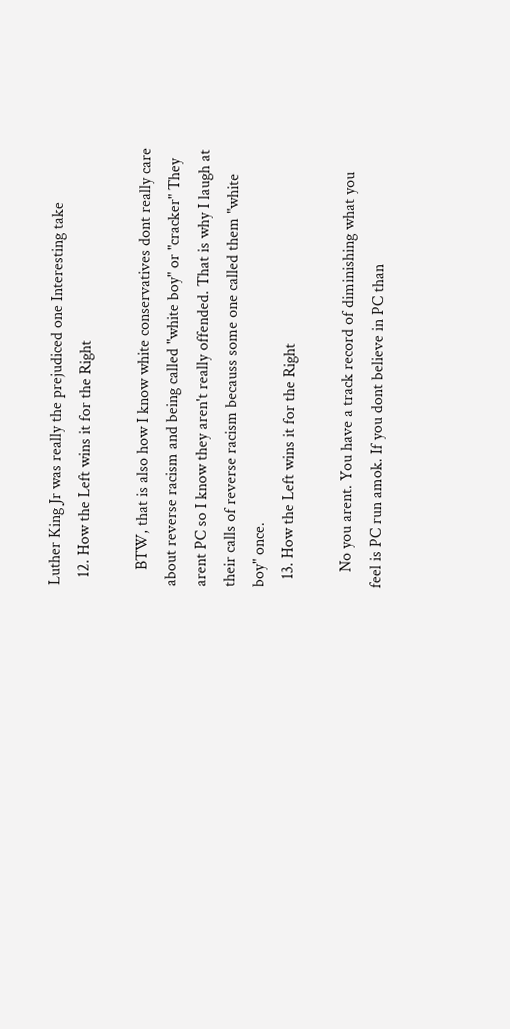Luther King Jr was really the prejudiced one Interesting take
  12. How the Left wins it for the Right

    BTW, that is also how I know white conservatives dont really care about reverse racism and being called "white boy" or "cracker" They arent PC so I know they aren't really offended. That is why I laugh at their calls of reverse racism becauss some one called them "white boy" once.
  13. How the Left wins it for the Right

    No you arent. You have a track record of diminishing what you feel is PC run amok. If you dont believe in PC than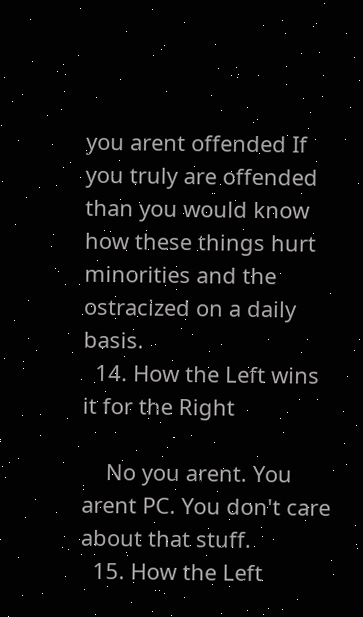you arent offended If you truly are offended than you would know how these things hurt minorities and the ostracized on a daily basis.
  14. How the Left wins it for the Right

    No you arent. You arent PC. You don't care about that stuff.
  15. How the Left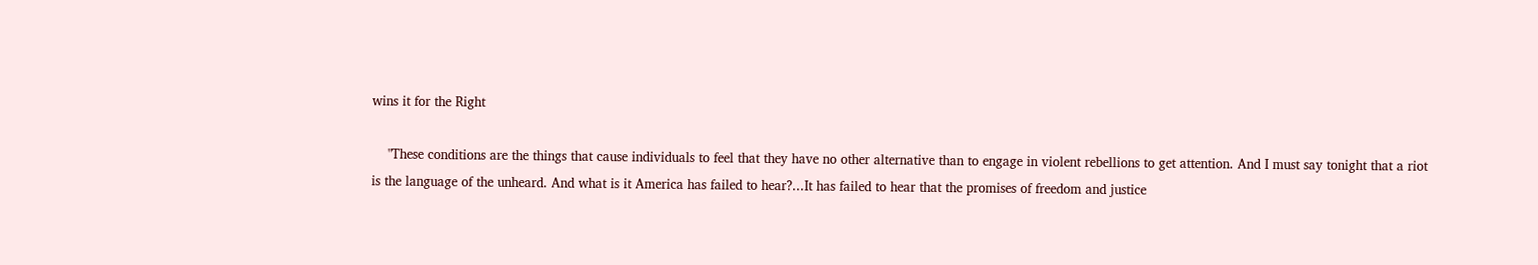wins it for the Right

    "These conditions are the things that cause individuals to feel that they have no other alternative than to engage in violent rebellions to get attention. And I must say tonight that a riot is the language of the unheard. And what is it America has failed to hear?...It has failed to hear that the promises of freedom and justice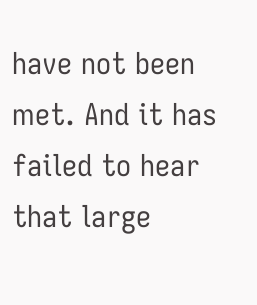have not been met. And it has failed to hear that large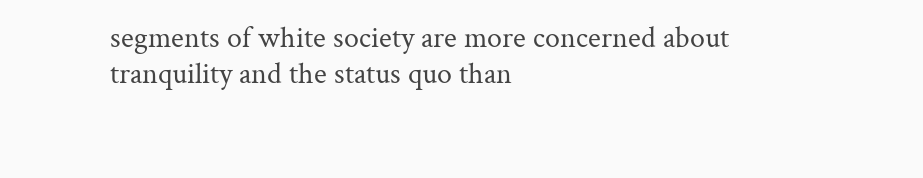segments of white society are more concerned about tranquility and the status quo than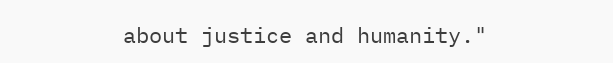about justice and humanity."